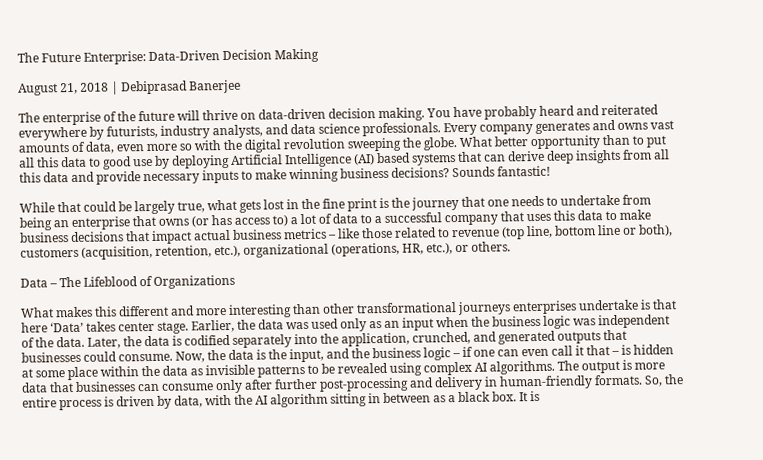The Future Enterprise: Data-Driven Decision Making

August 21, 2018 | Debiprasad Banerjee

The enterprise of the future will thrive on data-driven decision making. You have probably heard and reiterated everywhere by futurists, industry analysts, and data science professionals. Every company generates and owns vast amounts of data, even more so with the digital revolution sweeping the globe. What better opportunity than to put all this data to good use by deploying Artificial Intelligence (AI) based systems that can derive deep insights from all this data and provide necessary inputs to make winning business decisions? Sounds fantastic!

While that could be largely true, what gets lost in the fine print is the journey that one needs to undertake from being an enterprise that owns (or has access to) a lot of data to a successful company that uses this data to make business decisions that impact actual business metrics – like those related to revenue (top line, bottom line or both), customers (acquisition, retention, etc.), organizational (operations, HR, etc.), or others.

Data – The Lifeblood of Organizations

What makes this different and more interesting than other transformational journeys enterprises undertake is that here ‘Data’ takes center stage. Earlier, the data was used only as an input when the business logic was independent of the data. Later, the data is codified separately into the application, crunched, and generated outputs that businesses could consume. Now, the data is the input, and the business logic – if one can even call it that – is hidden at some place within the data as invisible patterns to be revealed using complex AI algorithms. The output is more data that businesses can consume only after further post-processing and delivery in human-friendly formats. So, the entire process is driven by data, with the AI algorithm sitting in between as a black box. It is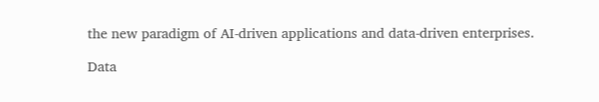the new paradigm of AI-driven applications and data-driven enterprises.

Data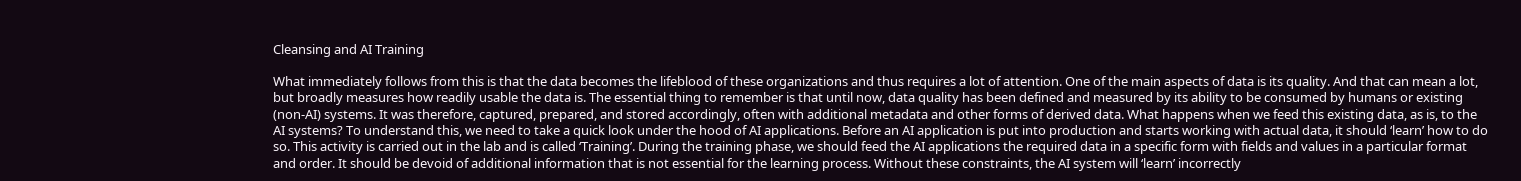Cleansing and AI Training

What immediately follows from this is that the data becomes the lifeblood of these organizations and thus requires a lot of attention. One of the main aspects of data is its quality. And that can mean a lot, but broadly measures how readily usable the data is. The essential thing to remember is that until now, data quality has been defined and measured by its ability to be consumed by humans or existing (non-AI) systems. It was therefore, captured, prepared, and stored accordingly, often with additional metadata and other forms of derived data. What happens when we feed this existing data, as is, to the AI systems? To understand this, we need to take a quick look under the hood of AI applications. Before an AI application is put into production and starts working with actual data, it should ‘learn’ how to do so. This activity is carried out in the lab and is called ‘Training’. During the training phase, we should feed the AI applications the required data in a specific form with fields and values in a particular format and order. It should be devoid of additional information that is not essential for the learning process. Without these constraints, the AI system will ‘learn’ incorrectly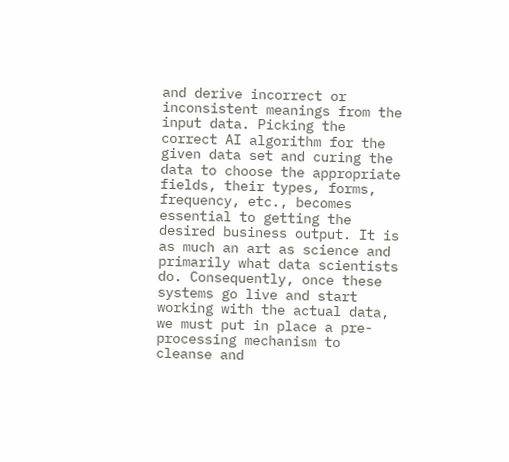and derive incorrect or inconsistent meanings from the input data. Picking the correct AI algorithm for the given data set and curing the data to choose the appropriate fields, their types, forms, frequency, etc., becomes essential to getting the desired business output. It is as much an art as science and primarily what data scientists do. Consequently, once these systems go live and start working with the actual data, we must put in place a pre-processing mechanism to cleanse and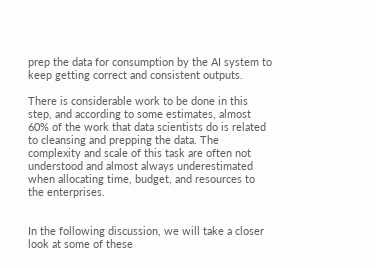prep the data for consumption by the AI system to keep getting correct and consistent outputs.

There is considerable work to be done in this step, and according to some estimates, almost 60% of the work that data scientists do is related to cleansing and prepping the data. The complexity and scale of this task are often not understood and almost always underestimated when allocating time, budget, and resources to the enterprises.


In the following discussion, we will take a closer look at some of these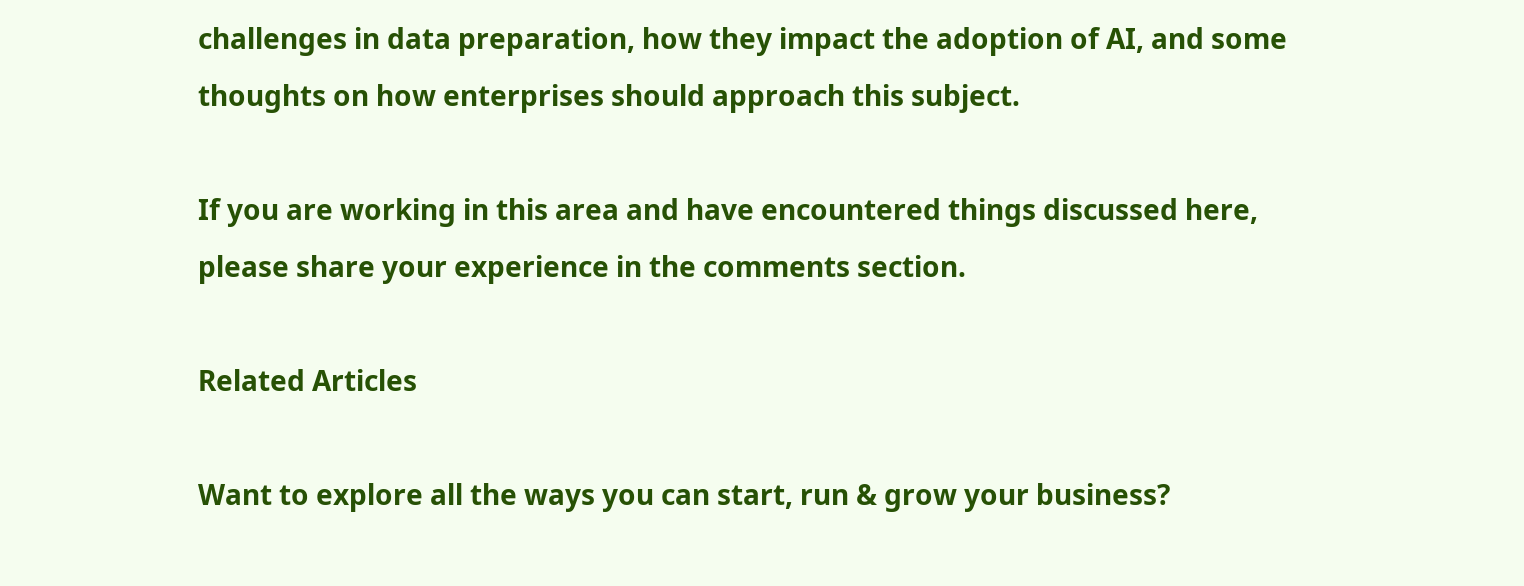challenges in data preparation, how they impact the adoption of AI, and some thoughts on how enterprises should approach this subject.

If you are working in this area and have encountered things discussed here, please share your experience in the comments section.

Related Articles

Want to explore all the ways you can start, run & grow your business?